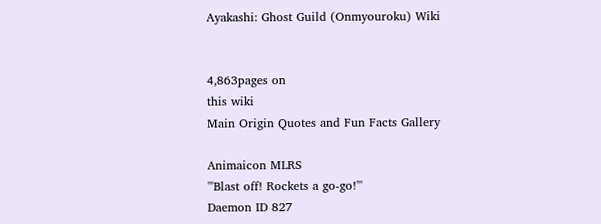Ayakashi: Ghost Guild (Onmyouroku) Wiki


4,863pages on
this wiki
Main Origin Quotes and Fun Facts Gallery

Animaicon MLRS
'"Blast off! Rockets a go-go!"'
Daemon ID 827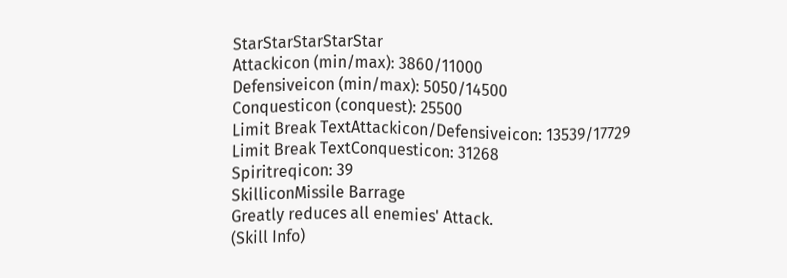StarStarStarStarStar
Attackicon (min/max): 3860/11000
Defensiveicon (min/max): 5050/14500
Conquesticon (conquest): 25500
Limit Break TextAttackicon/Defensiveicon: 13539/17729
Limit Break TextConquesticon: 31268
Spiritreqicon: 39
SkilliconMissile Barrage
Greatly reduces all enemies' Attack.
(Skill Info)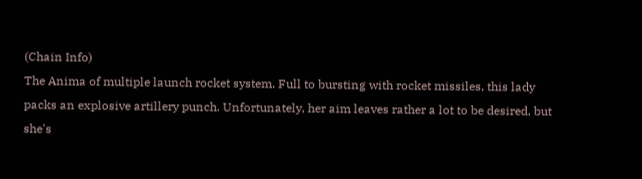(Chain Info)
The Anima of multiple launch rocket system. Full to bursting with rocket missiles, this lady packs an explosive artillery punch. Unfortunately, her aim leaves rather a lot to be desired, but she's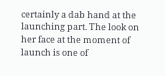certainly a dab hand at the launching part. The look on her face at the moment of launch is one of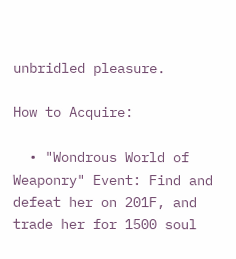unbridled pleasure.

How to Acquire:

  • "Wondrous World of Weaponry" Event: Find and defeat her on 201F, and trade her for 1500 soul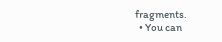fragments.
  • You can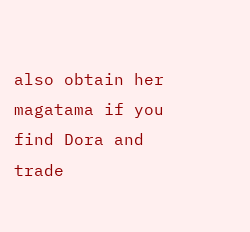also obtain her magatama if you find Dora and trade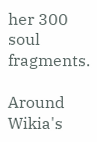her 300 soul fragments.

Around Wikia's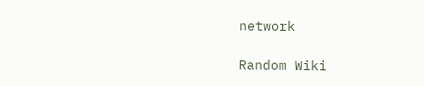network

Random Wiki